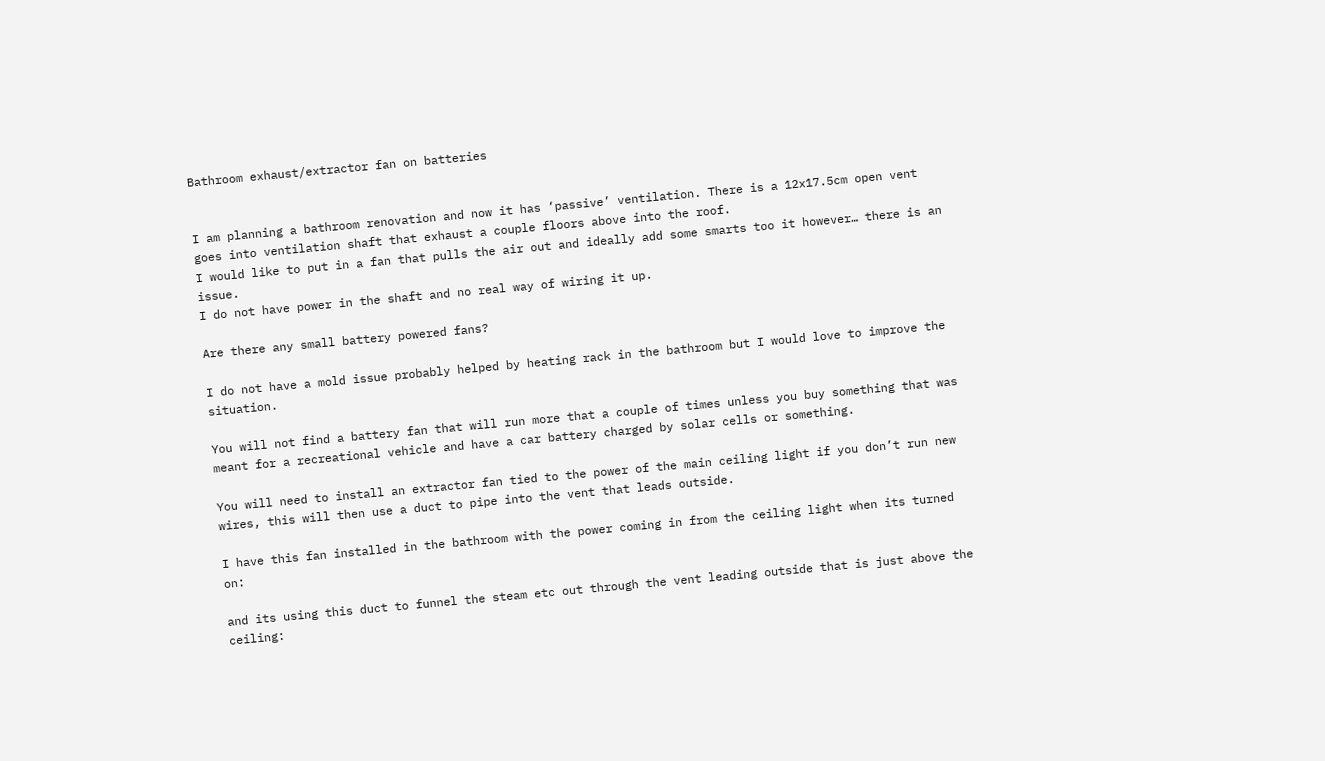Bathroom exhaust/extractor fan on batteries


I am planning a bathroom renovation and now it has ‘passive’ ventilation. There is a 12x17.5cm open vent goes into ventilation shaft that exhaust a couple floors above into the roof.
I would like to put in a fan that pulls the air out and ideally add some smarts too it however… there is an issue.
I do not have power in the shaft and no real way of wiring it up.

Are there any small battery powered fans?

I do not have a mold issue probably helped by heating rack in the bathroom but I would love to improve the situation.

You will not find a battery fan that will run more that a couple of times unless you buy something that was meant for a recreational vehicle and have a car battery charged by solar cells or something.

You will need to install an extractor fan tied to the power of the main ceiling light if you don’t run new wires, this will then use a duct to pipe into the vent that leads outside.

I have this fan installed in the bathroom with the power coming in from the ceiling light when its turned on:

and its using this duct to funnel the steam etc out through the vent leading outside that is just above the ceiling: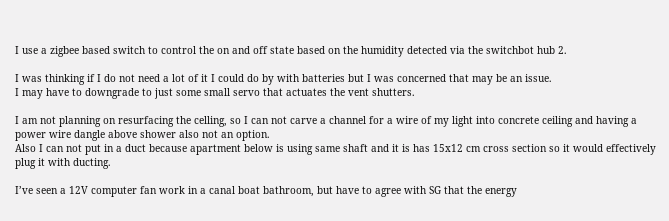I use a zigbee based switch to control the on and off state based on the humidity detected via the switchbot hub 2.

I was thinking if I do not need a lot of it I could do by with batteries but I was concerned that may be an issue.
I may have to downgrade to just some small servo that actuates the vent shutters.

I am not planning on resurfacing the celling, so I can not carve a channel for a wire of my light into concrete ceiling and having a power wire dangle above shower also not an option.
Also I can not put in a duct because apartment below is using same shaft and it is has 15x12 cm cross section so it would effectively plug it with ducting.

I’ve seen a 12V computer fan work in a canal boat bathroom, but have to agree with SG that the energy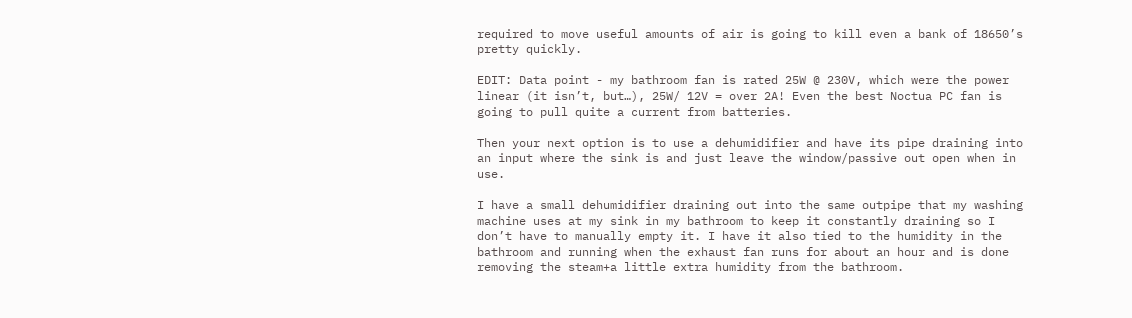required to move useful amounts of air is going to kill even a bank of 18650’s pretty quickly.

EDIT: Data point - my bathroom fan is rated 25W @ 230V, which were the power linear (it isn’t, but…), 25W/ 12V = over 2A! Even the best Noctua PC fan is going to pull quite a current from batteries.

Then your next option is to use a dehumidifier and have its pipe draining into an input where the sink is and just leave the window/passive out open when in use.

I have a small dehumidifier draining out into the same outpipe that my washing machine uses at my sink in my bathroom to keep it constantly draining so I don’t have to manually empty it. I have it also tied to the humidity in the bathroom and running when the exhaust fan runs for about an hour and is done removing the steam+a little extra humidity from the bathroom.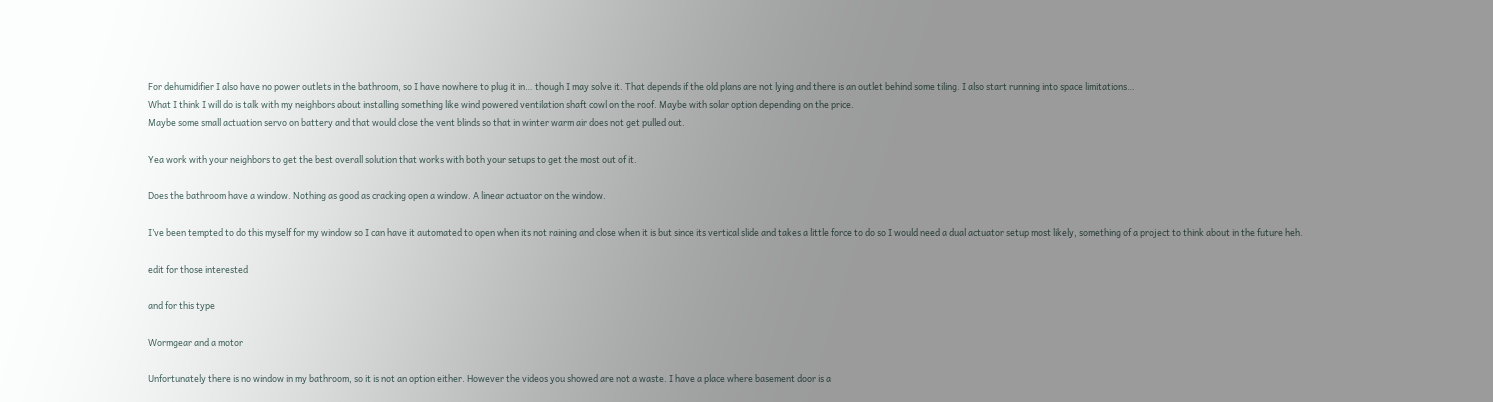For dehumidifier I also have no power outlets in the bathroom, so I have nowhere to plug it in… though I may solve it. That depends if the old plans are not lying and there is an outlet behind some tiling. I also start running into space limitations…
What I think I will do is talk with my neighbors about installing something like wind powered ventilation shaft cowl on the roof. Maybe with solar option depending on the price.
Maybe some small actuation servo on battery and that would close the vent blinds so that in winter warm air does not get pulled out.

Yea work with your neighbors to get the best overall solution that works with both your setups to get the most out of it.

Does the bathroom have a window. Nothing as good as cracking open a window. A linear actuator on the window.

I’ve been tempted to do this myself for my window so I can have it automated to open when its not raining and close when it is but since its vertical slide and takes a little force to do so I would need a dual actuator setup most likely, something of a project to think about in the future heh.

edit for those interested

and for this type

Wormgear and a motor

Unfortunately there is no window in my bathroom, so it is not an option either. However the videos you showed are not a waste. I have a place where basement door is a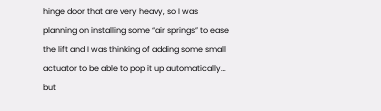hinge door that are very heavy, so I was planning on installing some “air springs” to ease the lift and I was thinking of adding some small actuator to be able to pop it up automatically… but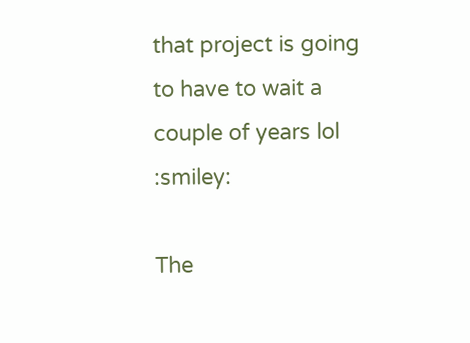that project is going to have to wait a couple of years lol :smiley:

The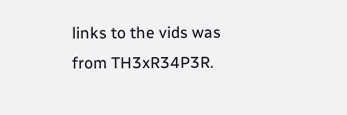links to the vids was from TH3xR34P3R.